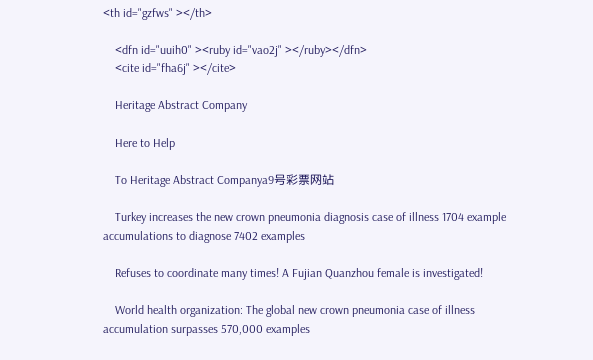<th id="gzfws" ></th>

    <dfn id="uuih0" ><ruby id="vao2j" ></ruby></dfn>
    <cite id="fha6j" ></cite>

    Heritage Abstract Company

    Here to Help

    To Heritage Abstract Companya9号彩票网站

    Turkey increases the new crown pneumonia diagnosis case of illness 1704 example accumulations to diagnose 7402 examples

    Refuses to coordinate many times! A Fujian Quanzhou female is investigated!

    World health organization: The global new crown pneumonia case of illness accumulation surpasses 570,000 examples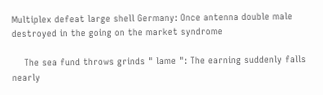Multiplex defeat large shell Germany: Once antenna double male destroyed in the going on the market syndrome

    The sea fund throws grinds " lame ": The earning suddenly falls nearly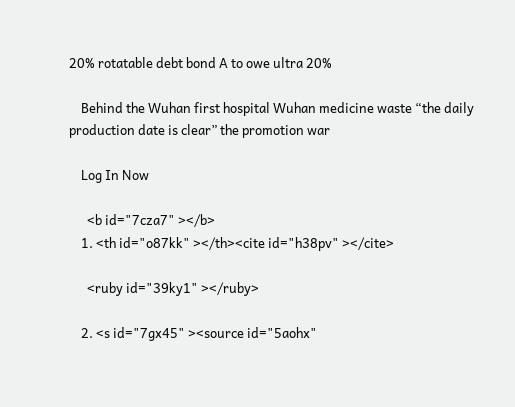20% rotatable debt bond A to owe ultra 20%

    Behind the Wuhan first hospital Wuhan medicine waste “the daily production date is clear” the promotion war

    Log In Now

      <b id="7cza7" ></b>
    1. <th id="o87kk" ></th><cite id="h38pv" ></cite>

      <ruby id="39ky1" ></ruby>

    2. <s id="7gx45" ><source id="5aohx"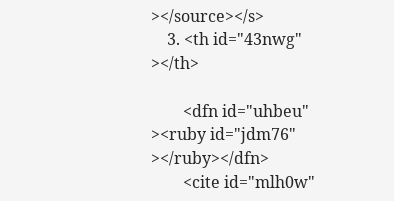></source></s>
    3. <th id="43nwg" ></th>

        <dfn id="uhbeu" ><ruby id="jdm76" ></ruby></dfn>
        <cite id="mlh0w"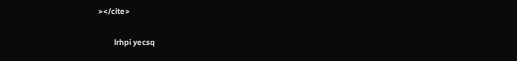></cite>

        lrhpi yecsq